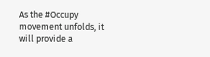As the #Occupy movement unfolds, it will provide a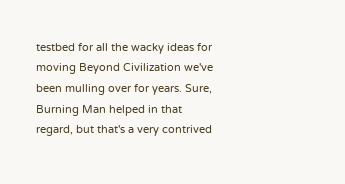testbed for all the wacky ideas for moving Beyond Civilization we've been mulling over for years. Sure, Burning Man helped in that regard, but that's a very contrived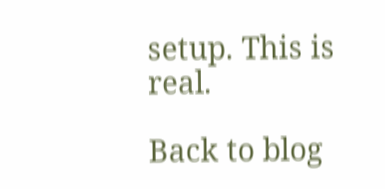setup. This is real.

Back to blog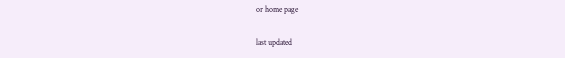or home page

last updated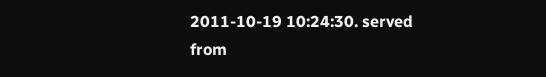2011-10-19 10:24:30. served from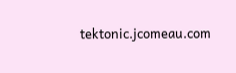tektonic.jcomeau.com